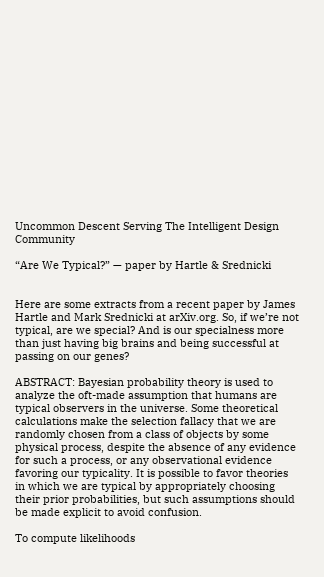Uncommon Descent Serving The Intelligent Design Community

“Are We Typical?” — paper by Hartle & Srednicki


Here are some extracts from a recent paper by James Hartle and Mark Srednicki at arXiv.org. So, if we’re not typical, are we special? And is our specialness more than just having big brains and being successful at passing on our genes?

ABSTRACT: Bayesian probability theory is used to analyze the oft-made assumption that humans are typical observers in the universe. Some theoretical calculations make the selection fallacy that we are randomly chosen from a class of objects by some physical process, despite the absence of any evidence for such a process, or any observational evidence favoring our typicality. It is possible to favor theories in which we are typical by appropriately choosing their prior probabilities, but such assumptions should be made explicit to avoid confusion.

To compute likelihoods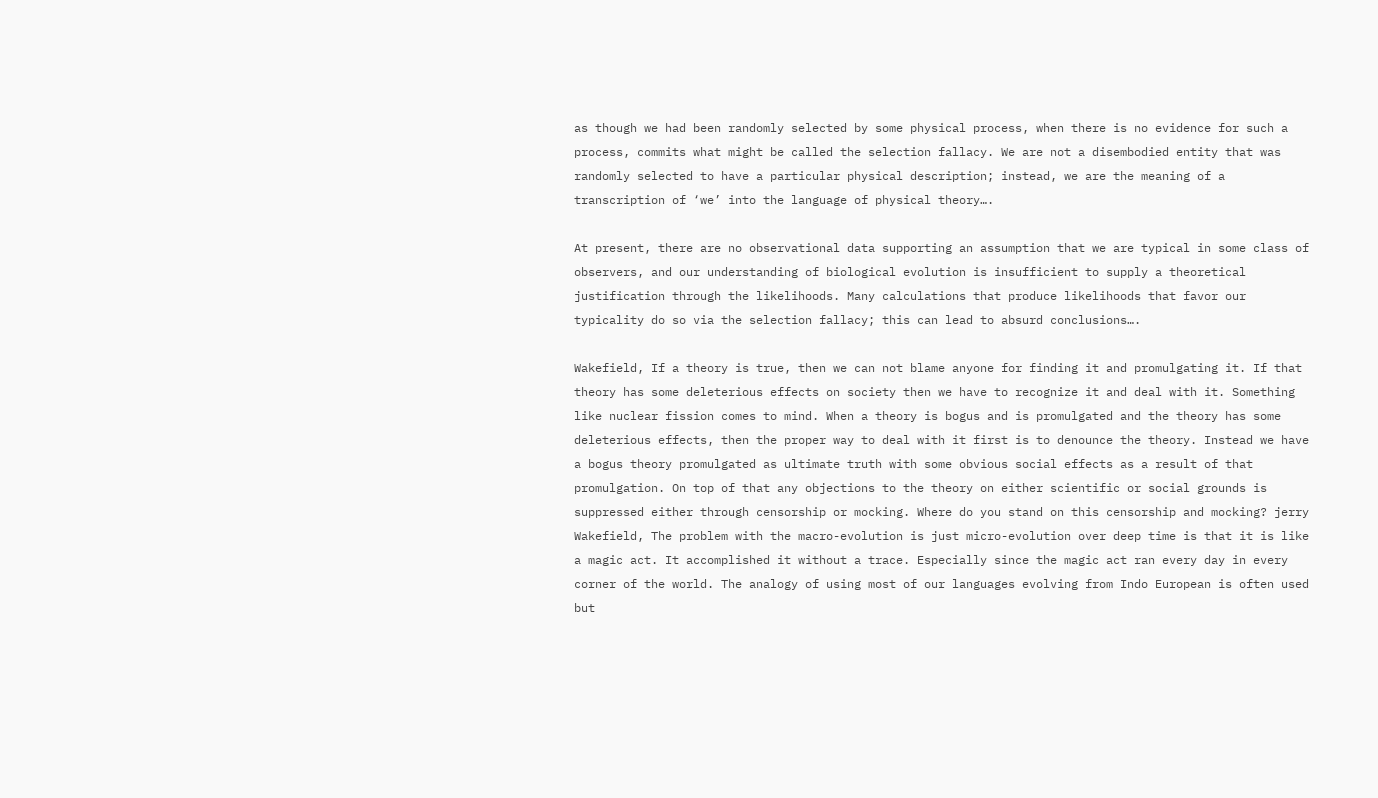as though we had been randomly selected by some physical process, when there is no evidence for such a process, commits what might be called the selection fallacy. We are not a disembodied entity that was randomly selected to have a particular physical description; instead, we are the meaning of a transcription of ‘we’ into the language of physical theory….

At present, there are no observational data supporting an assumption that we are typical in some class of observers, and our understanding of biological evolution is insufficient to supply a theoretical justification through the likelihoods. Many calculations that produce likelihoods that favor our typicality do so via the selection fallacy; this can lead to absurd conclusions….

Wakefield, If a theory is true, then we can not blame anyone for finding it and promulgating it. If that theory has some deleterious effects on society then we have to recognize it and deal with it. Something like nuclear fission comes to mind. When a theory is bogus and is promulgated and the theory has some deleterious effects, then the proper way to deal with it first is to denounce the theory. Instead we have a bogus theory promulgated as ultimate truth with some obvious social effects as a result of that promulgation. On top of that any objections to the theory on either scientific or social grounds is suppressed either through censorship or mocking. Where do you stand on this censorship and mocking? jerry
Wakefield, The problem with the macro-evolution is just micro-evolution over deep time is that it is like a magic act. It accomplished it without a trace. Especially since the magic act ran every day in every corner of the world. The analogy of using most of our languages evolving from Indo European is often used but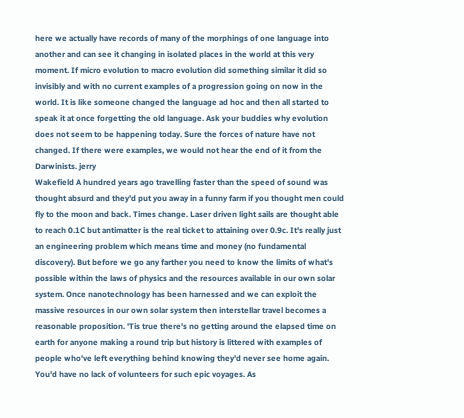here we actually have records of many of the morphings of one language into another and can see it changing in isolated places in the world at this very moment. If micro evolution to macro evolution did something similar it did so invisibly and with no current examples of a progression going on now in the world. It is like someone changed the language ad hoc and then all started to speak it at once forgetting the old language. Ask your buddies why evolution does not seem to be happening today. Sure the forces of nature have not changed. If there were examples, we would not hear the end of it from the Darwinists. jerry
Wakefield A hundred years ago travelling faster than the speed of sound was thought absurd and they'd put you away in a funny farm if you thought men could fly to the moon and back. Times change. Laser driven light sails are thought able to reach 0.1C but antimatter is the real ticket to attaining over 0.9c. It's really just an engineering problem which means time and money (no fundamental discovery). But before we go any farther you need to know the limits of what's possible within the laws of physics and the resources available in our own solar system. Once nanotechnology has been harnessed and we can exploit the massive resources in our own solar system then interstellar travel becomes a reasonable proposition. 'Tis true there's no getting around the elapsed time on earth for anyone making a round trip but history is littered with examples of people who've left everything behind knowing they'd never see home again. You'd have no lack of volunteers for such epic voyages. As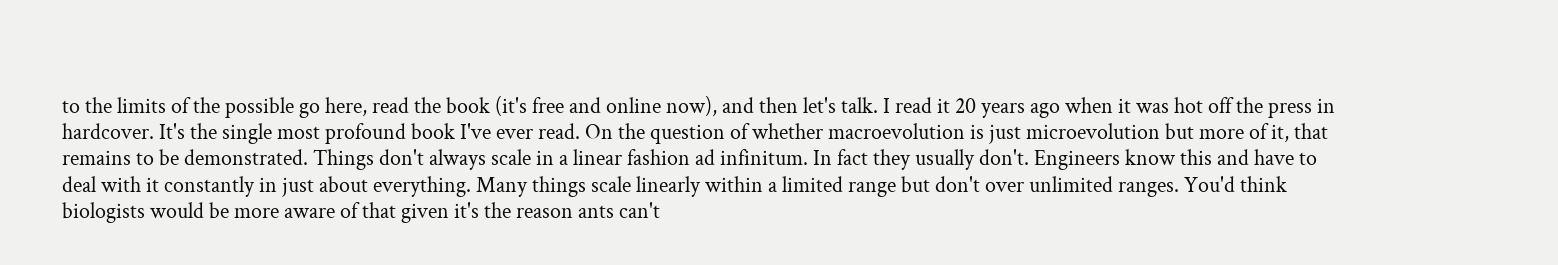to the limits of the possible go here, read the book (it's free and online now), and then let's talk. I read it 20 years ago when it was hot off the press in hardcover. It's the single most profound book I've ever read. On the question of whether macroevolution is just microevolution but more of it, that remains to be demonstrated. Things don't always scale in a linear fashion ad infinitum. In fact they usually don't. Engineers know this and have to deal with it constantly in just about everything. Many things scale linearly within a limited range but don't over unlimited ranges. You'd think biologists would be more aware of that given it's the reason ants can't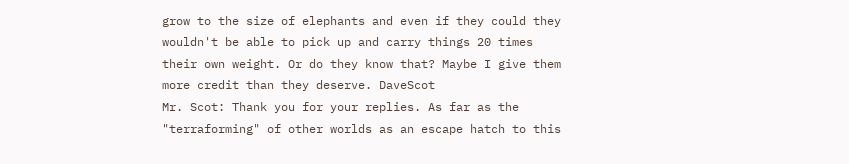grow to the size of elephants and even if they could they wouldn't be able to pick up and carry things 20 times their own weight. Or do they know that? Maybe I give them more credit than they deserve. DaveScot
Mr. Scot: Thank you for your replies. As far as the "terraforming" of other worlds as an escape hatch to this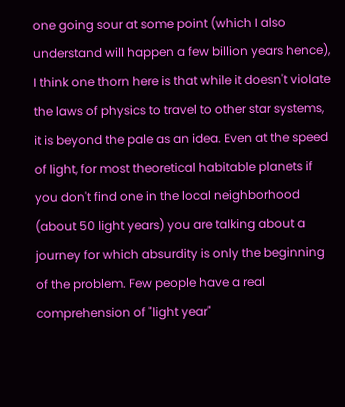one going sour at some point (which I also understand will happen a few billion years hence), I think one thorn here is that while it doesn't violate the laws of physics to travel to other star systems, it is beyond the pale as an idea. Even at the speed of light, for most theoretical habitable planets if you don't find one in the local neighborhood (about 50 light years) you are talking about a journey for which absurdity is only the beginning of the problem. Few people have a real comprehension of "light year"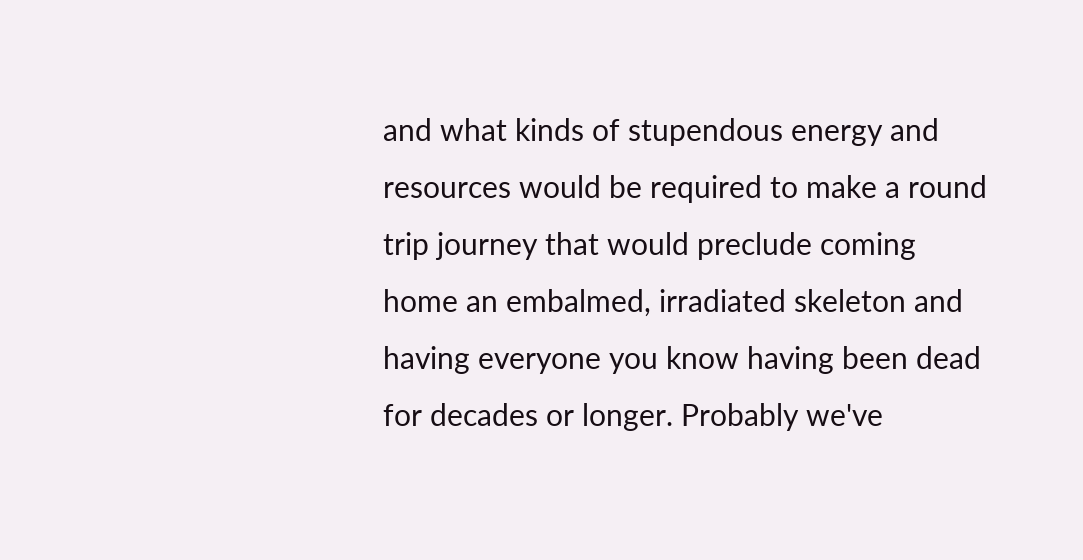and what kinds of stupendous energy and resources would be required to make a round trip journey that would preclude coming home an embalmed, irradiated skeleton and having everyone you know having been dead for decades or longer. Probably we've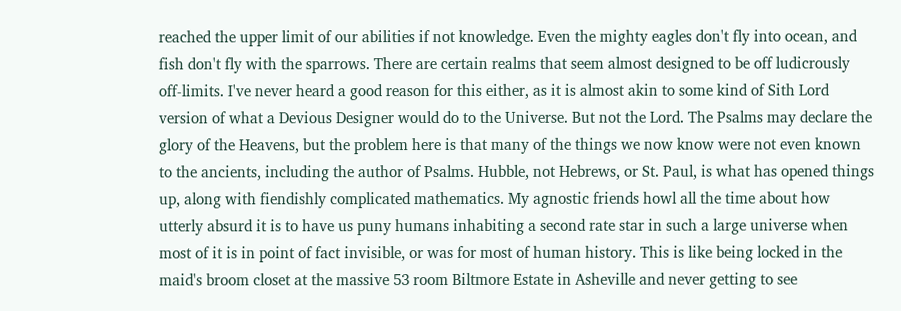reached the upper limit of our abilities if not knowledge. Even the mighty eagles don't fly into ocean, and fish don't fly with the sparrows. There are certain realms that seem almost designed to be off ludicrously off-limits. I've never heard a good reason for this either, as it is almost akin to some kind of Sith Lord version of what a Devious Designer would do to the Universe. But not the Lord. The Psalms may declare the glory of the Heavens, but the problem here is that many of the things we now know were not even known to the ancients, including the author of Psalms. Hubble, not Hebrews, or St. Paul, is what has opened things up, along with fiendishly complicated mathematics. My agnostic friends howl all the time about how utterly absurd it is to have us puny humans inhabiting a second rate star in such a large universe when most of it is in point of fact invisible, or was for most of human history. This is like being locked in the maid's broom closet at the massive 53 room Biltmore Estate in Asheville and never getting to see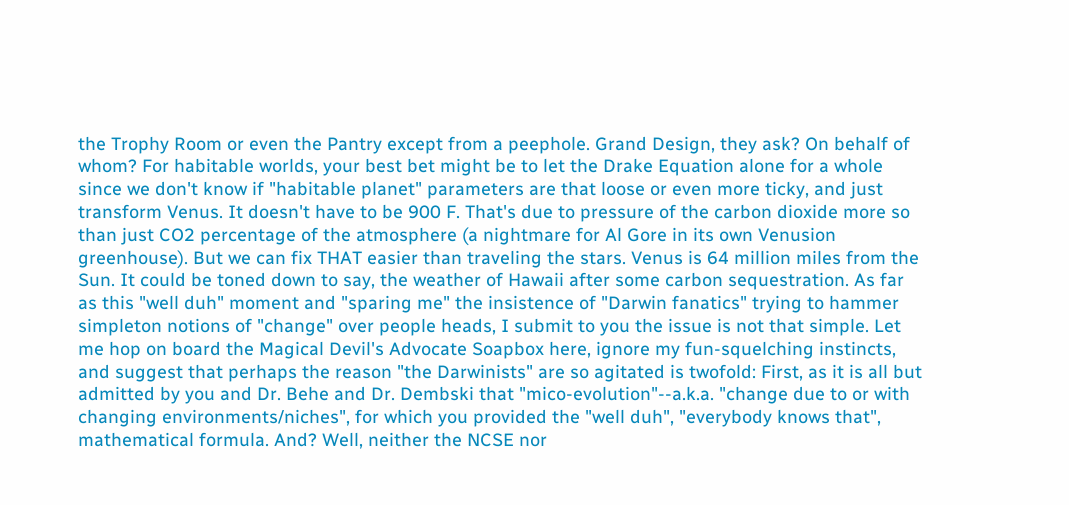the Trophy Room or even the Pantry except from a peephole. Grand Design, they ask? On behalf of whom? For habitable worlds, your best bet might be to let the Drake Equation alone for a whole since we don't know if "habitable planet" parameters are that loose or even more ticky, and just transform Venus. It doesn't have to be 900 F. That's due to pressure of the carbon dioxide more so than just CO2 percentage of the atmosphere (a nightmare for Al Gore in its own Venusion greenhouse). But we can fix THAT easier than traveling the stars. Venus is 64 million miles from the Sun. It could be toned down to say, the weather of Hawaii after some carbon sequestration. As far as this "well duh" moment and "sparing me" the insistence of "Darwin fanatics" trying to hammer simpleton notions of "change" over people heads, I submit to you the issue is not that simple. Let me hop on board the Magical Devil's Advocate Soapbox here, ignore my fun-squelching instincts, and suggest that perhaps the reason "the Darwinists" are so agitated is twofold: First, as it is all but admitted by you and Dr. Behe and Dr. Dembski that "mico-evolution"--a.k.a. "change due to or with changing environments/niches", for which you provided the "well duh", "everybody knows that", mathematical formula. And? Well, neither the NCSE nor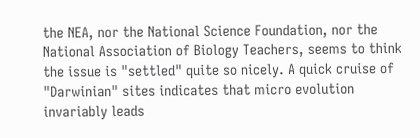the NEA, nor the National Science Foundation, nor the National Association of Biology Teachers, seems to think the issue is "settled" quite so nicely. A quick cruise of "Darwinian" sites indicates that micro evolution invariably leads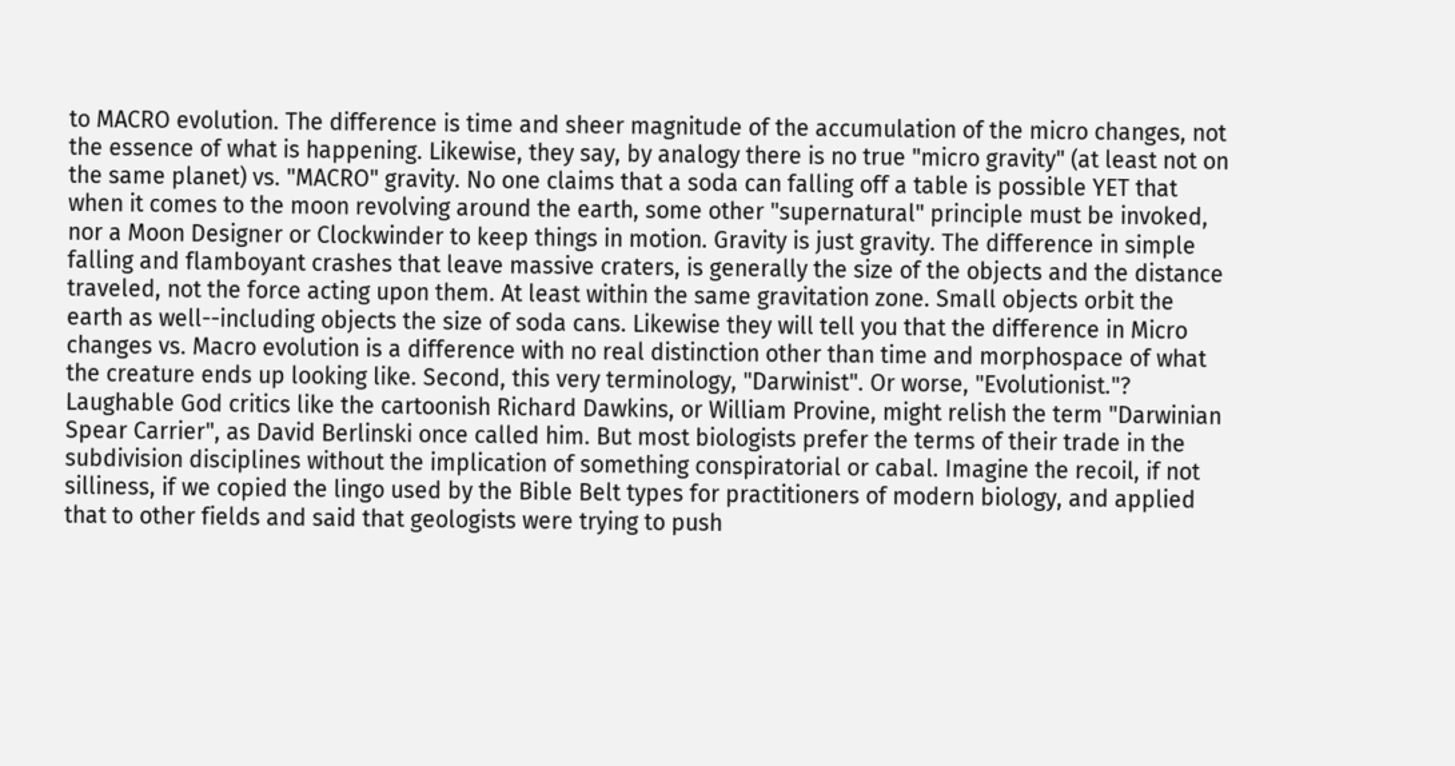to MACRO evolution. The difference is time and sheer magnitude of the accumulation of the micro changes, not the essence of what is happening. Likewise, they say, by analogy there is no true "micro gravity" (at least not on the same planet) vs. "MACRO" gravity. No one claims that a soda can falling off a table is possible YET that when it comes to the moon revolving around the earth, some other "supernatural" principle must be invoked, nor a Moon Designer or Clockwinder to keep things in motion. Gravity is just gravity. The difference in simple falling and flamboyant crashes that leave massive craters, is generally the size of the objects and the distance traveled, not the force acting upon them. At least within the same gravitation zone. Small objects orbit the earth as well--including objects the size of soda cans. Likewise they will tell you that the difference in Micro changes vs. Macro evolution is a difference with no real distinction other than time and morphospace of what the creature ends up looking like. Second, this very terminology, "Darwinist". Or worse, "Evolutionist."? Laughable God critics like the cartoonish Richard Dawkins, or William Provine, might relish the term "Darwinian Spear Carrier", as David Berlinski once called him. But most biologists prefer the terms of their trade in the subdivision disciplines without the implication of something conspiratorial or cabal. Imagine the recoil, if not silliness, if we copied the lingo used by the Bible Belt types for practitioners of modern biology, and applied that to other fields and said that geologists were trying to push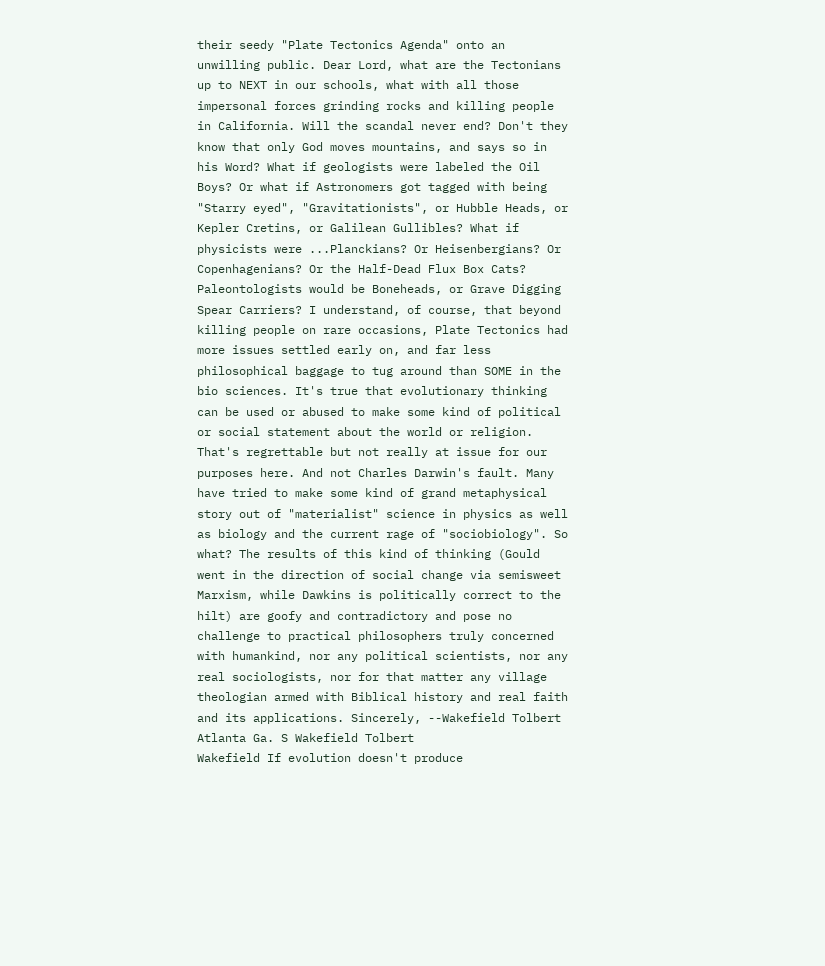their seedy "Plate Tectonics Agenda" onto an unwilling public. Dear Lord, what are the Tectonians up to NEXT in our schools, what with all those impersonal forces grinding rocks and killing people in California. Will the scandal never end? Don't they know that only God moves mountains, and says so in his Word? What if geologists were labeled the Oil Boys? Or what if Astronomers got tagged with being "Starry eyed", "Gravitationists", or Hubble Heads, or Kepler Cretins, or Galilean Gullibles? What if physicists were ...Planckians? Or Heisenbergians? Or Copenhagenians? Or the Half-Dead Flux Box Cats? Paleontologists would be Boneheads, or Grave Digging Spear Carriers? I understand, of course, that beyond killing people on rare occasions, Plate Tectonics had more issues settled early on, and far less philosophical baggage to tug around than SOME in the bio sciences. It's true that evolutionary thinking can be used or abused to make some kind of political or social statement about the world or religion. That's regrettable but not really at issue for our purposes here. And not Charles Darwin's fault. Many have tried to make some kind of grand metaphysical story out of "materialist" science in physics as well as biology and the current rage of "sociobiology". So what? The results of this kind of thinking (Gould went in the direction of social change via semisweet Marxism, while Dawkins is politically correct to the hilt) are goofy and contradictory and pose no challenge to practical philosophers truly concerned with humankind, nor any political scientists, nor any real sociologists, nor for that matter any village theologian armed with Biblical history and real faith and its applications. Sincerely, --Wakefield Tolbert Atlanta Ga. S Wakefield Tolbert
Wakefield If evolution doesn't produce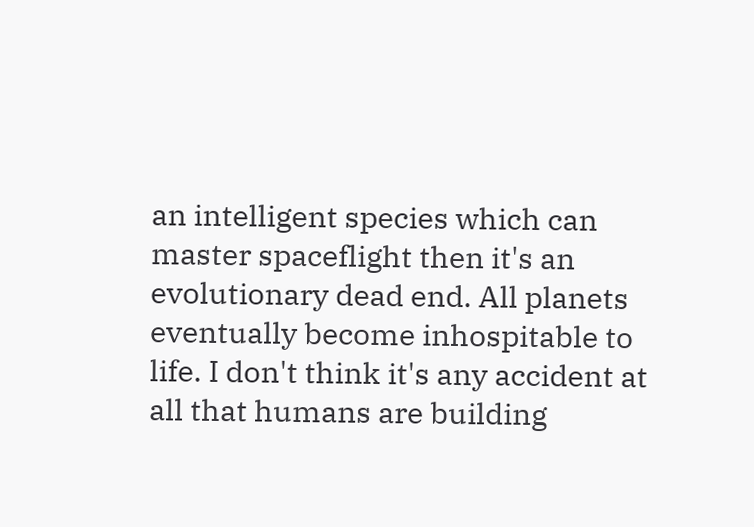an intelligent species which can master spaceflight then it's an evolutionary dead end. All planets eventually become inhospitable to life. I don't think it's any accident at all that humans are building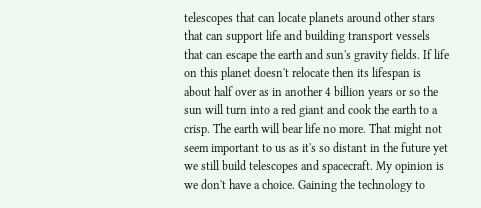telescopes that can locate planets around other stars that can support life and building transport vessels that can escape the earth and sun's gravity fields. If life on this planet doesn't relocate then its lifespan is about half over as in another 4 billion years or so the sun will turn into a red giant and cook the earth to a crisp. The earth will bear life no more. That might not seem important to us as it's so distant in the future yet we still build telescopes and spacecraft. My opinion is we don't have a choice. Gaining the technology to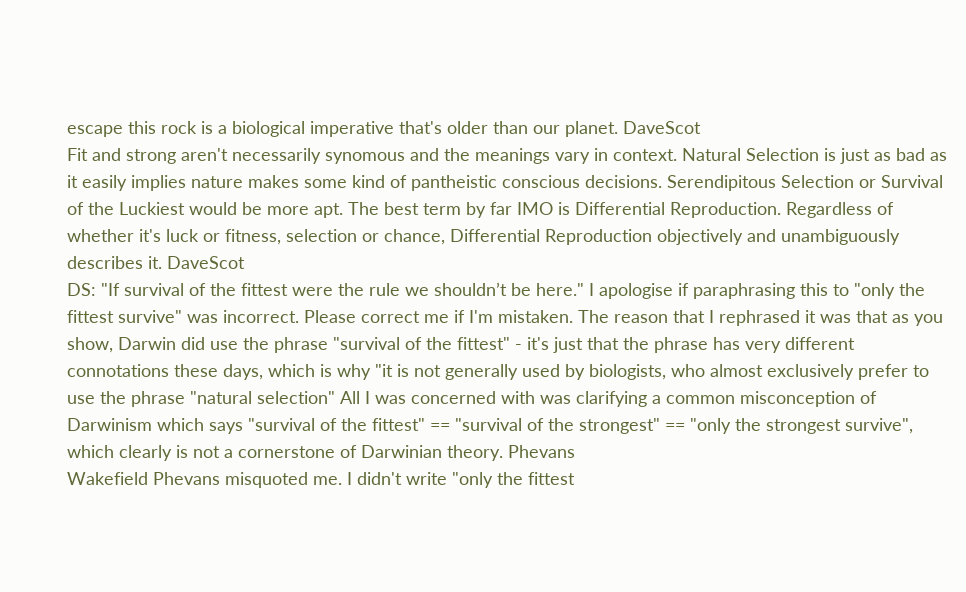escape this rock is a biological imperative that's older than our planet. DaveScot
Fit and strong aren't necessarily synomous and the meanings vary in context. Natural Selection is just as bad as it easily implies nature makes some kind of pantheistic conscious decisions. Serendipitous Selection or Survival of the Luckiest would be more apt. The best term by far IMO is Differential Reproduction. Regardless of whether it's luck or fitness, selection or chance, Differential Reproduction objectively and unambiguously describes it. DaveScot
DS: "If survival of the fittest were the rule we shouldn’t be here." I apologise if paraphrasing this to "only the fittest survive" was incorrect. Please correct me if I'm mistaken. The reason that I rephrased it was that as you show, Darwin did use the phrase "survival of the fittest" - it's just that the phrase has very different connotations these days, which is why "it is not generally used by biologists, who almost exclusively prefer to use the phrase "natural selection" All I was concerned with was clarifying a common misconception of Darwinism which says "survival of the fittest" == "survival of the strongest" == "only the strongest survive", which clearly is not a cornerstone of Darwinian theory. Phevans
Wakefield Phevans misquoted me. I didn't write "only the fittest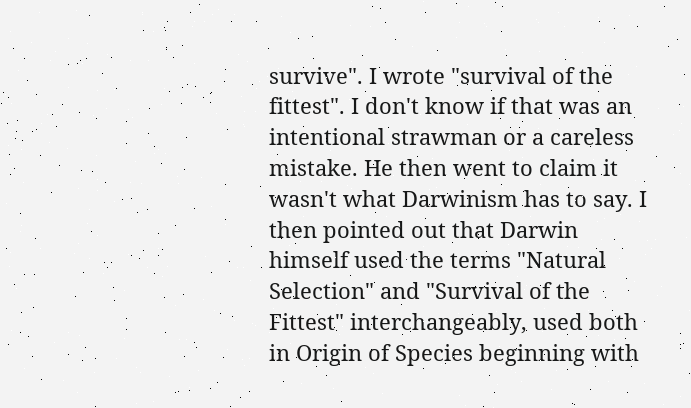survive". I wrote "survival of the fittest". I don't know if that was an intentional strawman or a careless mistake. He then went to claim it wasn't what Darwinism has to say. I then pointed out that Darwin himself used the terms "Natural Selection" and "Survival of the Fittest" interchangeably, used both in Origin of Species beginning with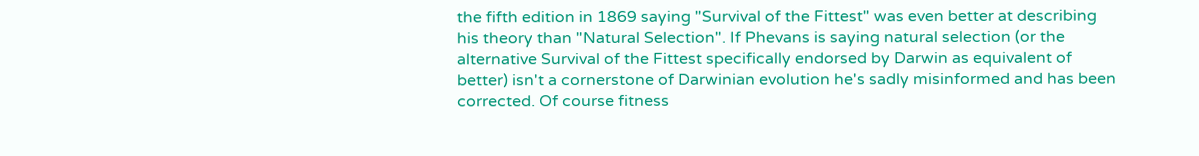the fifth edition in 1869 saying "Survival of the Fittest" was even better at describing his theory than "Natural Selection". If Phevans is saying natural selection (or the alternative Survival of the Fittest specifically endorsed by Darwin as equivalent of better) isn't a cornerstone of Darwinian evolution he's sadly misinformed and has been corrected. Of course fitness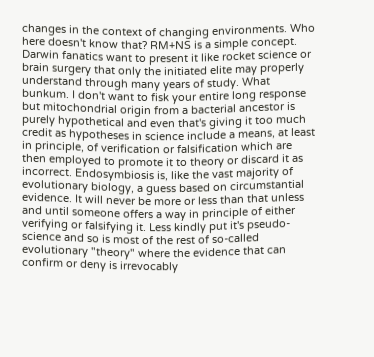changes in the context of changing environments. Who here doesn't know that? RM+NS is a simple concept. Darwin fanatics want to present it like rocket science or brain surgery that only the initiated elite may properly understand through many years of study. What bunkum. I don't want to fisk your entire long response but mitochondrial origin from a bacterial ancestor is purely hypothetical and even that's giving it too much credit as hypotheses in science include a means, at least in principle, of verification or falsification which are then employed to promote it to theory or discard it as incorrect. Endosymbiosis is, like the vast majority of evolutionary biology, a guess based on circumstantial evidence. It will never be more or less than that unless and until someone offers a way in principle of either verifying or falsifying it. Less kindly put it's pseudo-science and so is most of the rest of so-called evolutionary "theory" where the evidence that can confirm or deny is irrevocably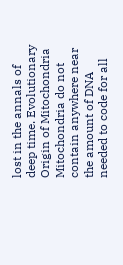lost in the annals of deep time. Evolutionary Origin of Mitochondria
Mitochondria do not contain anywhere near the amount of DNA needed to code for all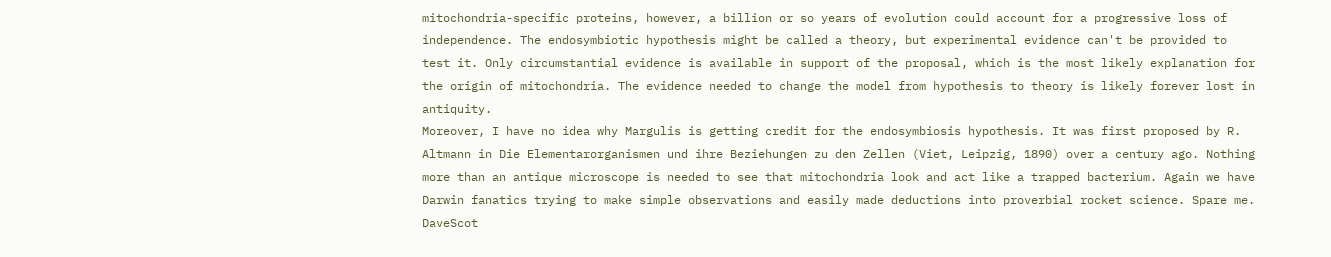mitochondria-specific proteins, however, a billion or so years of evolution could account for a progressive loss of independence. The endosymbiotic hypothesis might be called a theory, but experimental evidence can't be provided to test it. Only circumstantial evidence is available in support of the proposal, which is the most likely explanation for the origin of mitochondria. The evidence needed to change the model from hypothesis to theory is likely forever lost in antiquity.
Moreover, I have no idea why Margulis is getting credit for the endosymbiosis hypothesis. It was first proposed by R. Altmann in Die Elementarorganismen und ihre Beziehungen zu den Zellen (Viet, Leipzig, 1890) over a century ago. Nothing more than an antique microscope is needed to see that mitochondria look and act like a trapped bacterium. Again we have Darwin fanatics trying to make simple observations and easily made deductions into proverbial rocket science. Spare me. DaveScot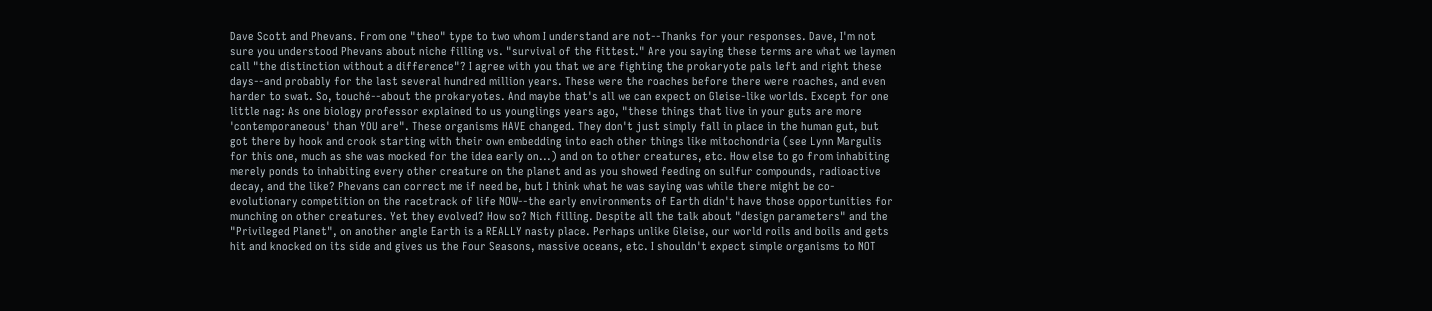Dave Scott and Phevans. From one "theo" type to two whom I understand are not--Thanks for your responses. Dave, I'm not sure you understood Phevans about niche filling vs. "survival of the fittest." Are you saying these terms are what we laymen call "the distinction without a difference"? I agree with you that we are fighting the prokaryote pals left and right these days--and probably for the last several hundred million years. These were the roaches before there were roaches, and even harder to swat. So, touché--about the prokaryotes. And maybe that's all we can expect on Gleise-like worlds. Except for one little nag: As one biology professor explained to us younglings years ago, "these things that live in your guts are more 'contemporaneous' than YOU are". These organisms HAVE changed. They don't just simply fall in place in the human gut, but got there by hook and crook starting with their own embedding into each other things like mitochondria (see Lynn Margulis for this one, much as she was mocked for the idea early on...) and on to other creatures, etc. How else to go from inhabiting merely ponds to inhabiting every other creature on the planet and as you showed feeding on sulfur compounds, radioactive decay, and the like? Phevans can correct me if need be, but I think what he was saying was while there might be co-evolutionary competition on the racetrack of life NOW--the early environments of Earth didn't have those opportunities for munching on other creatures. Yet they evolved? How so? Nich filling. Despite all the talk about "design parameters" and the "Privileged Planet", on another angle Earth is a REALLY nasty place. Perhaps unlike Gleise, our world roils and boils and gets hit and knocked on its side and gives us the Four Seasons, massive oceans, etc. I shouldn't expect simple organisms to NOT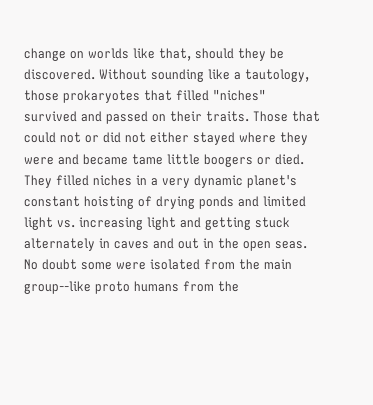change on worlds like that, should they be discovered. Without sounding like a tautology, those prokaryotes that filled "niches" survived and passed on their traits. Those that could not or did not either stayed where they were and became tame little boogers or died. They filled niches in a very dynamic planet's constant hoisting of drying ponds and limited light vs. increasing light and getting stuck alternately in caves and out in the open seas. No doubt some were isolated from the main group--like proto humans from the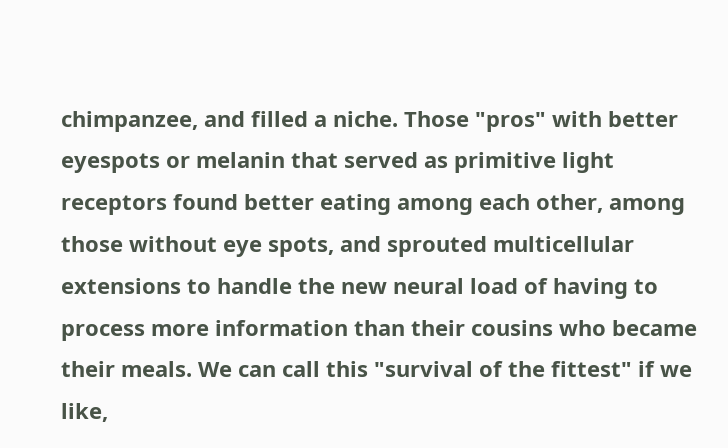chimpanzee, and filled a niche. Those "pros" with better eyespots or melanin that served as primitive light receptors found better eating among each other, among those without eye spots, and sprouted multicellular extensions to handle the new neural load of having to process more information than their cousins who became their meals. We can call this "survival of the fittest" if we like,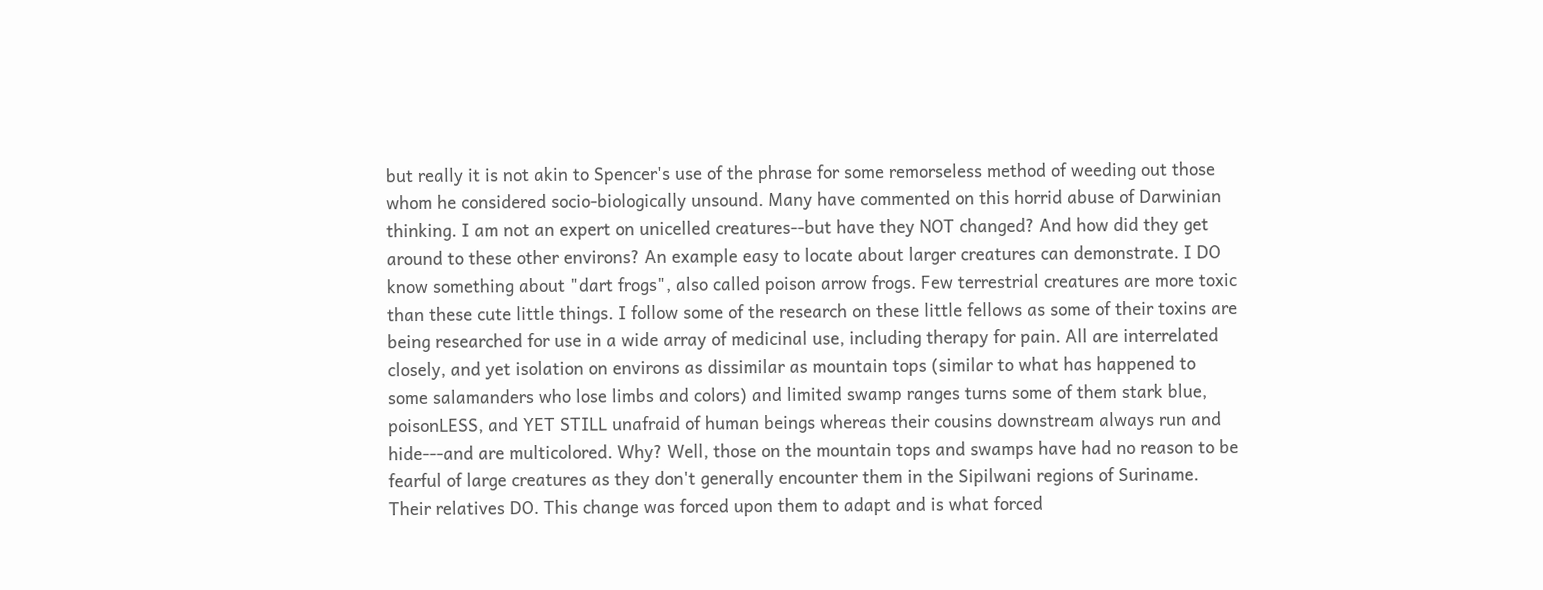but really it is not akin to Spencer's use of the phrase for some remorseless method of weeding out those whom he considered socio-biologically unsound. Many have commented on this horrid abuse of Darwinian thinking. I am not an expert on unicelled creatures--but have they NOT changed? And how did they get around to these other environs? An example easy to locate about larger creatures can demonstrate. I DO know something about "dart frogs", also called poison arrow frogs. Few terrestrial creatures are more toxic than these cute little things. I follow some of the research on these little fellows as some of their toxins are being researched for use in a wide array of medicinal use, including therapy for pain. All are interrelated closely, and yet isolation on environs as dissimilar as mountain tops (similar to what has happened to some salamanders who lose limbs and colors) and limited swamp ranges turns some of them stark blue, poisonLESS, and YET STILL unafraid of human beings whereas their cousins downstream always run and hide---and are multicolored. Why? Well, those on the mountain tops and swamps have had no reason to be fearful of large creatures as they don't generally encounter them in the Sipilwani regions of Suriname. Their relatives DO. This change was forced upon them to adapt and is what forced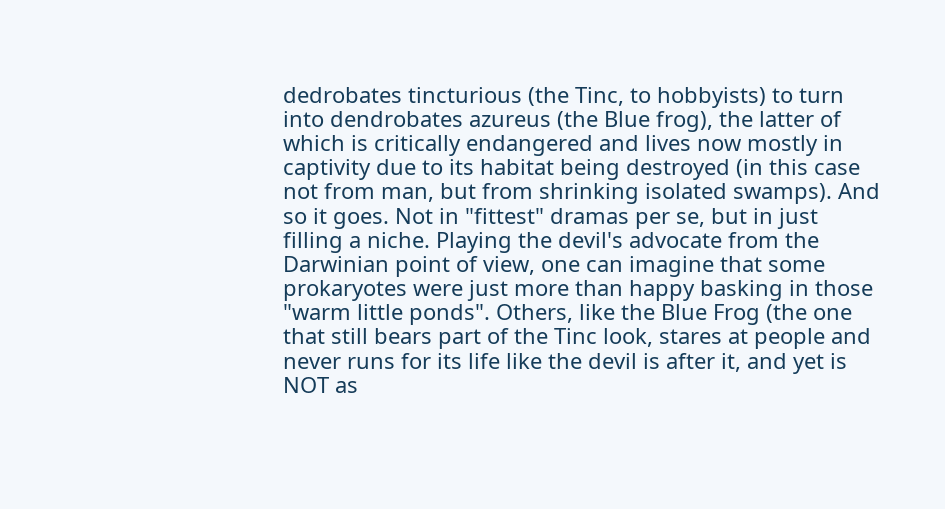dedrobates tincturious (the Tinc, to hobbyists) to turn into dendrobates azureus (the Blue frog), the latter of which is critically endangered and lives now mostly in captivity due to its habitat being destroyed (in this case not from man, but from shrinking isolated swamps). And so it goes. Not in "fittest" dramas per se, but in just filling a niche. Playing the devil's advocate from the Darwinian point of view, one can imagine that some prokaryotes were just more than happy basking in those "warm little ponds". Others, like the Blue Frog (the one that still bears part of the Tinc look, stares at people and never runs for its life like the devil is after it, and yet is NOT as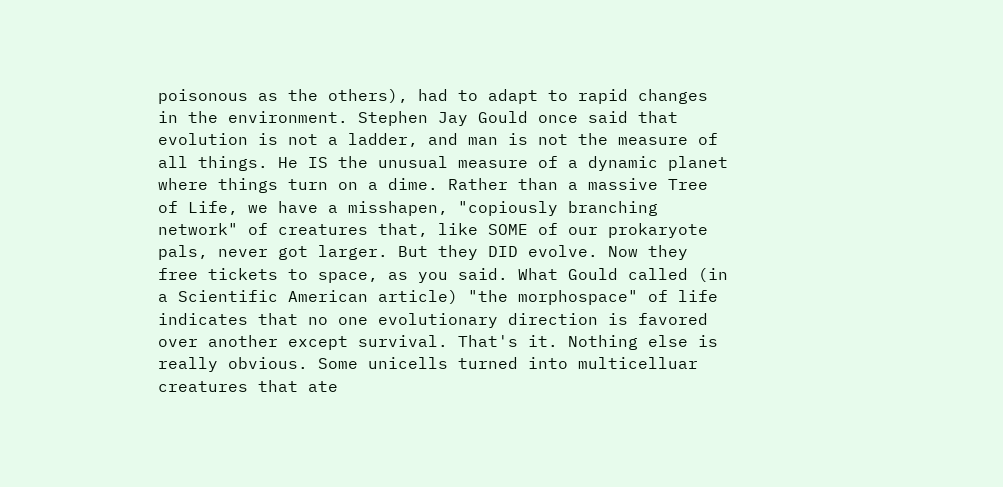poisonous as the others), had to adapt to rapid changes in the environment. Stephen Jay Gould once said that evolution is not a ladder, and man is not the measure of all things. He IS the unusual measure of a dynamic planet where things turn on a dime. Rather than a massive Tree of Life, we have a misshapen, "copiously branching network" of creatures that, like SOME of our prokaryote pals, never got larger. But they DID evolve. Now they free tickets to space, as you said. What Gould called (in a Scientific American article) "the morphospace" of life indicates that no one evolutionary direction is favored over another except survival. That's it. Nothing else is really obvious. Some unicells turned into multicelluar creatures that ate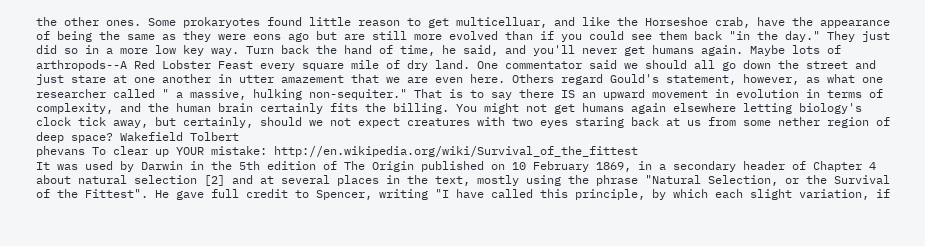the other ones. Some prokaryotes found little reason to get multicelluar, and like the Horseshoe crab, have the appearance of being the same as they were eons ago but are still more evolved than if you could see them back "in the day." They just did so in a more low key way. Turn back the hand of time, he said, and you'll never get humans again. Maybe lots of arthropods--A Red Lobster Feast every square mile of dry land. One commentator said we should all go down the street and just stare at one another in utter amazement that we are even here. Others regard Gould's statement, however, as what one researcher called " a massive, hulking non-sequiter." That is to say there IS an upward movement in evolution in terms of complexity, and the human brain certainly fits the billing. You might not get humans again elsewhere letting biology's clock tick away, but certainly, should we not expect creatures with two eyes staring back at us from some nether region of deep space? Wakefield Tolbert
phevans To clear up YOUR mistake: http://en.wikipedia.org/wiki/Survival_of_the_fittest
It was used by Darwin in the 5th edition of The Origin published on 10 February 1869, in a secondary header of Chapter 4 about natural selection [2] and at several places in the text, mostly using the phrase "Natural Selection, or the Survival of the Fittest". He gave full credit to Spencer, writing "I have called this principle, by which each slight variation, if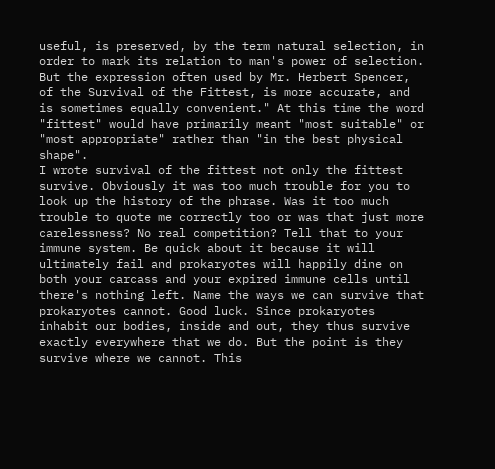useful, is preserved, by the term natural selection, in order to mark its relation to man's power of selection. But the expression often used by Mr. Herbert Spencer, of the Survival of the Fittest, is more accurate, and is sometimes equally convenient." At this time the word "fittest" would have primarily meant "most suitable" or "most appropriate" rather than "in the best physical shape".
I wrote survival of the fittest not only the fittest survive. Obviously it was too much trouble for you to look up the history of the phrase. Was it too much trouble to quote me correctly too or was that just more carelessness? No real competition? Tell that to your immune system. Be quick about it because it will ultimately fail and prokaryotes will happily dine on both your carcass and your expired immune cells until there's nothing left. Name the ways we can survive that prokaryotes cannot. Good luck. Since prokaryotes inhabit our bodies, inside and out, they thus survive exactly everywhere that we do. But the point is they survive where we cannot. This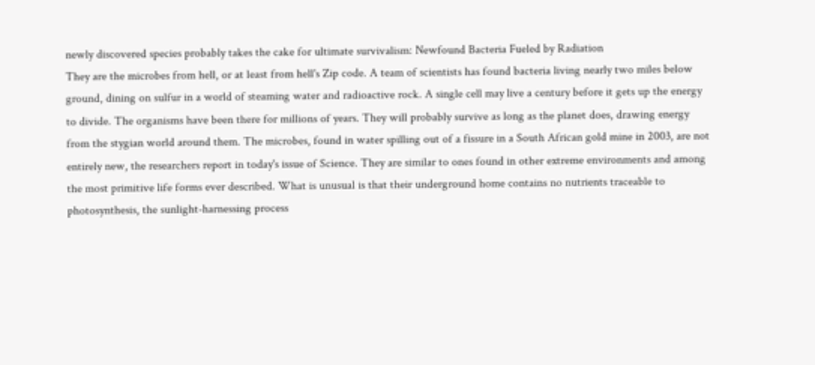newly discovered species probably takes the cake for ultimate survivalism: Newfound Bacteria Fueled by Radiation
They are the microbes from hell, or at least from hell's Zip code. A team of scientists has found bacteria living nearly two miles below ground, dining on sulfur in a world of steaming water and radioactive rock. A single cell may live a century before it gets up the energy to divide. The organisms have been there for millions of years. They will probably survive as long as the planet does, drawing energy from the stygian world around them. The microbes, found in water spilling out of a fissure in a South African gold mine in 2003, are not entirely new, the researchers report in today's issue of Science. They are similar to ones found in other extreme environments and among the most primitive life forms ever described. What is unusual is that their underground home contains no nutrients traceable to photosynthesis, the sunlight-harnessing process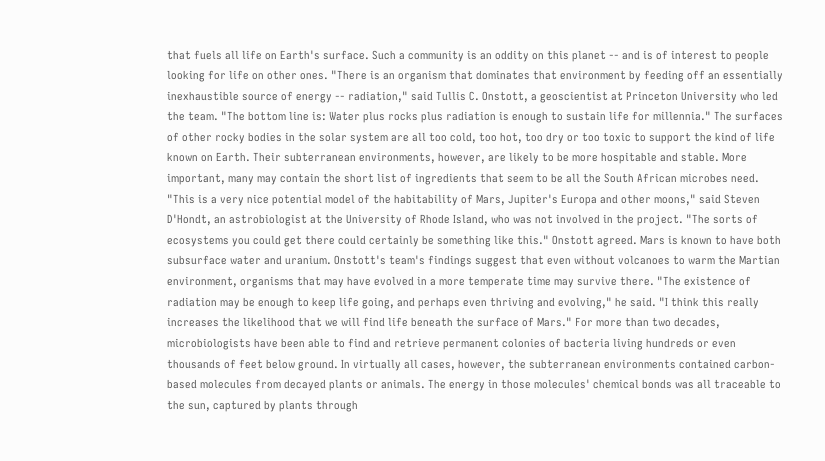that fuels all life on Earth's surface. Such a community is an oddity on this planet -- and is of interest to people looking for life on other ones. "There is an organism that dominates that environment by feeding off an essentially inexhaustible source of energy -- radiation," said Tullis C. Onstott, a geoscientist at Princeton University who led the team. "The bottom line is: Water plus rocks plus radiation is enough to sustain life for millennia." The surfaces of other rocky bodies in the solar system are all too cold, too hot, too dry or too toxic to support the kind of life known on Earth. Their subterranean environments, however, are likely to be more hospitable and stable. More important, many may contain the short list of ingredients that seem to be all the South African microbes need. "This is a very nice potential model of the habitability of Mars, Jupiter's Europa and other moons," said Steven D'Hondt, an astrobiologist at the University of Rhode Island, who was not involved in the project. "The sorts of ecosystems you could get there could certainly be something like this." Onstott agreed. Mars is known to have both subsurface water and uranium. Onstott's team's findings suggest that even without volcanoes to warm the Martian environment, organisms that may have evolved in a more temperate time may survive there. "The existence of radiation may be enough to keep life going, and perhaps even thriving and evolving," he said. "I think this really increases the likelihood that we will find life beneath the surface of Mars." For more than two decades, microbiologists have been able to find and retrieve permanent colonies of bacteria living hundreds or even thousands of feet below ground. In virtually all cases, however, the subterranean environments contained carbon-based molecules from decayed plants or animals. The energy in those molecules' chemical bonds was all traceable to the sun, captured by plants through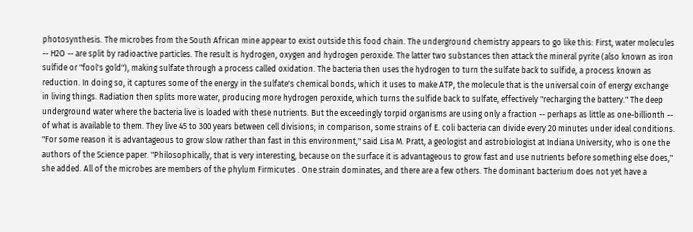photosynthesis. The microbes from the South African mine appear to exist outside this food chain. The underground chemistry appears to go like this: First, water molecules -- H2O -- are split by radioactive particles. The result is hydrogen, oxygen and hydrogen peroxide. The latter two substances then attack the mineral pyrite (also known as iron sulfide or "fool's gold"), making sulfate through a process called oxidation. The bacteria then uses the hydrogen to turn the sulfate back to sulfide, a process known as reduction. In doing so, it captures some of the energy in the sulfate's chemical bonds, which it uses to make ATP, the molecule that is the universal coin of energy exchange in living things. Radiation then splits more water, producing more hydrogen peroxide, which turns the sulfide back to sulfate, effectively "recharging the battery." The deep underground water where the bacteria live is loaded with these nutrients. But the exceedingly torpid organisms are using only a fraction -- perhaps as little as one-billionth -- of what is available to them. They live 45 to 300 years between cell divisions; in comparison, some strains of E. coli bacteria can divide every 20 minutes under ideal conditions. "For some reason it is advantageous to grow slow rather than fast in this environment," said Lisa M. Pratt, a geologist and astrobiologist at Indiana University, who is one the authors of the Science paper. "Philosophically, that is very interesting, because on the surface it is advantageous to grow fast and use nutrients before something else does," she added. All of the microbes are members of the phylum Firmicutes . One strain dominates, and there are a few others. The dominant bacterium does not yet have a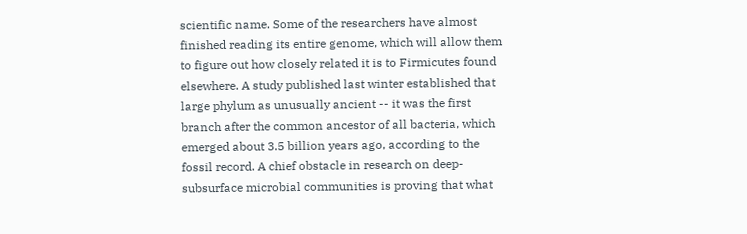scientific name. Some of the researchers have almost finished reading its entire genome, which will allow them to figure out how closely related it is to Firmicutes found elsewhere. A study published last winter established that large phylum as unusually ancient -- it was the first branch after the common ancestor of all bacteria, which emerged about 3.5 billion years ago, according to the fossil record. A chief obstacle in research on deep-subsurface microbial communities is proving that what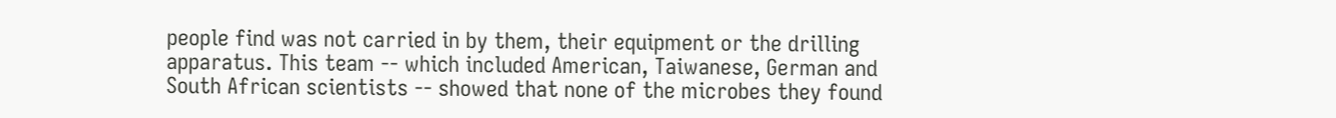people find was not carried in by them, their equipment or the drilling apparatus. This team -- which included American, Taiwanese, German and South African scientists -- showed that none of the microbes they found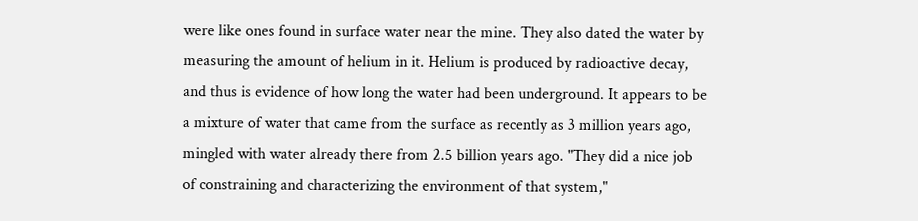were like ones found in surface water near the mine. They also dated the water by measuring the amount of helium in it. Helium is produced by radioactive decay, and thus is evidence of how long the water had been underground. It appears to be a mixture of water that came from the surface as recently as 3 million years ago, mingled with water already there from 2.5 billion years ago. "They did a nice job of constraining and characterizing the environment of that system,"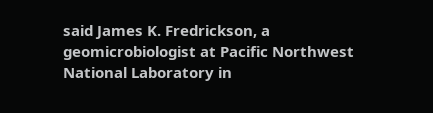said James K. Fredrickson, a geomicrobiologist at Pacific Northwest National Laboratory in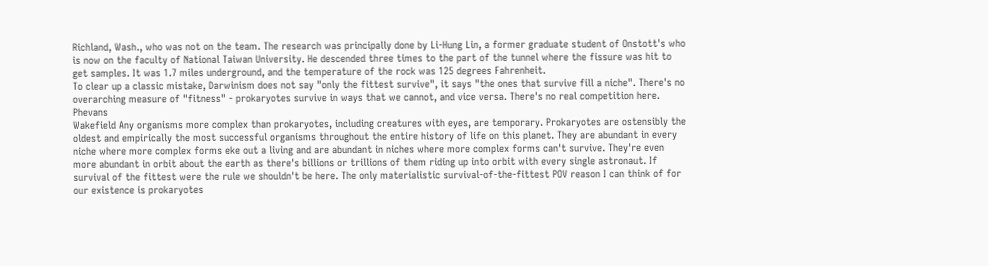Richland, Wash., who was not on the team. The research was principally done by Li-Hung Lin, a former graduate student of Onstott's who is now on the faculty of National Taiwan University. He descended three times to the part of the tunnel where the fissure was hit to get samples. It was 1.7 miles underground, and the temperature of the rock was 125 degrees Fahrenheit.
To clear up a classic mistake, Darwinism does not say "only the fittest survive", it says "the ones that survive fill a niche". There's no overarching measure of "fitness" - prokaryotes survive in ways that we cannot, and vice versa. There's no real competition here. Phevans
Wakefield Any organisms more complex than prokaryotes, including creatures with eyes, are temporary. Prokaryotes are ostensibly the oldest and empirically the most successful organisms throughout the entire history of life on this planet. They are abundant in every niche where more complex forms eke out a living and are abundant in niches where more complex forms can't survive. They're even more abundant in orbit about the earth as there's billions or trillions of them riding up into orbit with every single astronaut. If survival of the fittest were the rule we shouldn't be here. The only materialistic survival-of-the-fittest POV reason I can think of for our existence is prokaryotes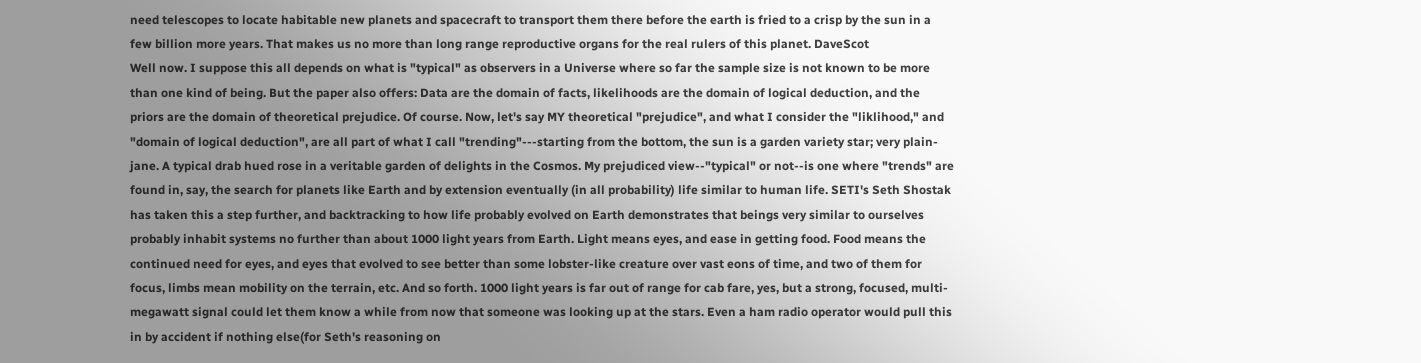need telescopes to locate habitable new planets and spacecraft to transport them there before the earth is fried to a crisp by the sun in a few billion more years. That makes us no more than long range reproductive organs for the real rulers of this planet. DaveScot
Well now. I suppose this all depends on what is "typical" as observers in a Universe where so far the sample size is not known to be more than one kind of being. But the paper also offers: Data are the domain of facts, likelihoods are the domain of logical deduction, and the priors are the domain of theoretical prejudice. Of course. Now, let's say MY theoretical "prejudice", and what I consider the "liklihood," and "domain of logical deduction", are all part of what I call "trending"---starting from the bottom, the sun is a garden variety star; very plain-jane. A typical drab hued rose in a veritable garden of delights in the Cosmos. My prejudiced view--"typical" or not--is one where "trends" are found in, say, the search for planets like Earth and by extension eventually (in all probability) life similar to human life. SETI's Seth Shostak has taken this a step further, and backtracking to how life probably evolved on Earth demonstrates that beings very similar to ourselves probably inhabit systems no further than about 1000 light years from Earth. Light means eyes, and ease in getting food. Food means the continued need for eyes, and eyes that evolved to see better than some lobster-like creature over vast eons of time, and two of them for focus, limbs mean mobility on the terrain, etc. And so forth. 1000 light years is far out of range for cab fare, yes, but a strong, focused, multi-megawatt signal could let them know a while from now that someone was looking up at the stars. Even a ham radio operator would pull this in by accident if nothing else(for Seth's reasoning on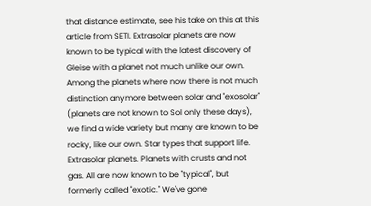that distance estimate, see his take on this at this article from SETI. Extrasolar planets are now known to be typical with the latest discovery of Gleise with a planet not much unlike our own. Among the planets where now there is not much distinction anymore between solar and "exosolar" (planets are not known to Sol only these days), we find a wide variety but many are known to be rocky, like our own. Star types that support life. Extrasolar planets. Planets with crusts and not gas. All are now known to be "typical", but formerly called "exotic." We've gone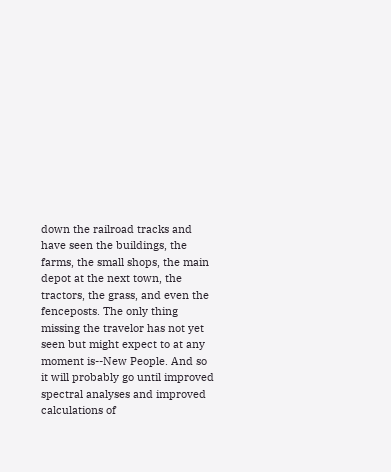down the railroad tracks and have seen the buildings, the farms, the small shops, the main depot at the next town, the tractors, the grass, and even the fenceposts. The only thing missing the travelor has not yet seen but might expect to at any moment is--New People. And so it will probably go until improved spectral analyses and improved calculations of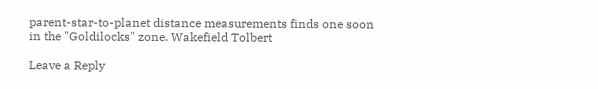parent-star-to-planet distance measurements finds one soon in the "Goldilocks" zone. Wakefield Tolbert

Leave a Reply